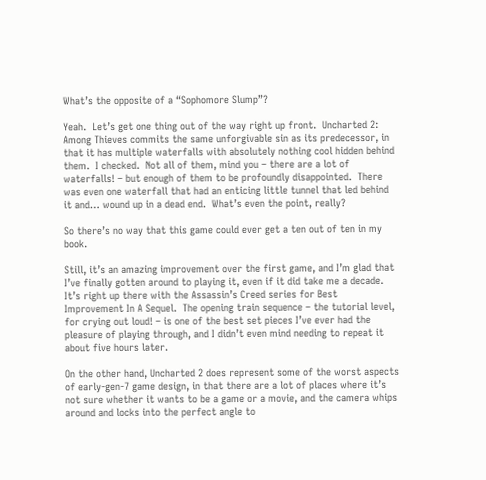What’s the opposite of a “Sophomore Slump”?

Yeah.  Let’s get one thing out of the way right up front.  Uncharted 2: Among Thieves commits the same unforgivable sin as its predecessor, in that it has multiple waterfalls with absolutely nothing cool hidden behind them.  I checked.  Not all of them, mind you – there are a lot of waterfalls! – but enough of them to be profoundly disappointed.  There was even one waterfall that had an enticing little tunnel that led behind it and… wound up in a dead end.  What’s even the point, really?

So there’s no way that this game could ever get a ten out of ten in my book.

Still, it’s an amazing improvement over the first game, and I’m glad that I’ve finally gotten around to playing it, even if it did take me a decade.  It’s right up there with the Assassin’s Creed series for Best Improvement In A Sequel.  The opening train sequence – the tutorial level, for crying out loud! – is one of the best set pieces I’ve ever had the pleasure of playing through, and I didn’t even mind needing to repeat it about five hours later.

On the other hand, Uncharted 2 does represent some of the worst aspects of early-gen-7 game design, in that there are a lot of places where it’s not sure whether it wants to be a game or a movie, and the camera whips around and locks into the perfect angle to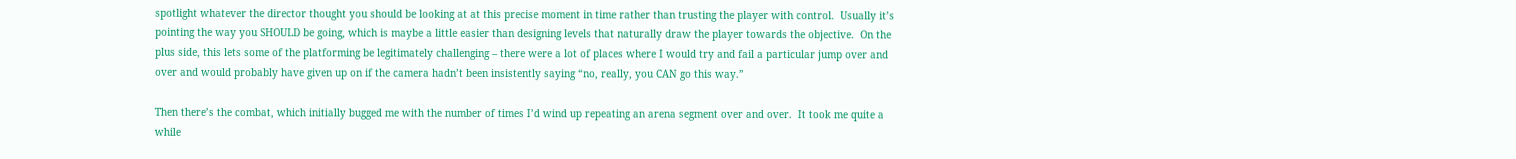spotlight whatever the director thought you should be looking at at this precise moment in time rather than trusting the player with control.  Usually it’s pointing the way you SHOULD be going, which is maybe a little easier than designing levels that naturally draw the player towards the objective.  On the plus side, this lets some of the platforming be legitimately challenging – there were a lot of places where I would try and fail a particular jump over and over and would probably have given up on if the camera hadn’t been insistently saying “no, really, you CAN go this way.”

Then there’s the combat, which initially bugged me with the number of times I’d wind up repeating an arena segment over and over.  It took me quite a while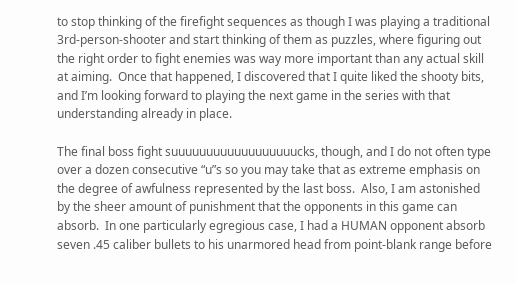to stop thinking of the firefight sequences as though I was playing a traditional 3rd-person-shooter and start thinking of them as puzzles, where figuring out the right order to fight enemies was way more important than any actual skill at aiming.  Once that happened, I discovered that I quite liked the shooty bits, and I’m looking forward to playing the next game in the series with that understanding already in place.

The final boss fight suuuuuuuuuuuuuuuuuucks, though, and I do not often type over a dozen consecutive “u”s so you may take that as extreme emphasis on the degree of awfulness represented by the last boss.  Also, I am astonished by the sheer amount of punishment that the opponents in this game can absorb.  In one particularly egregious case, I had a HUMAN opponent absorb seven .45 caliber bullets to his unarmored head from point-blank range before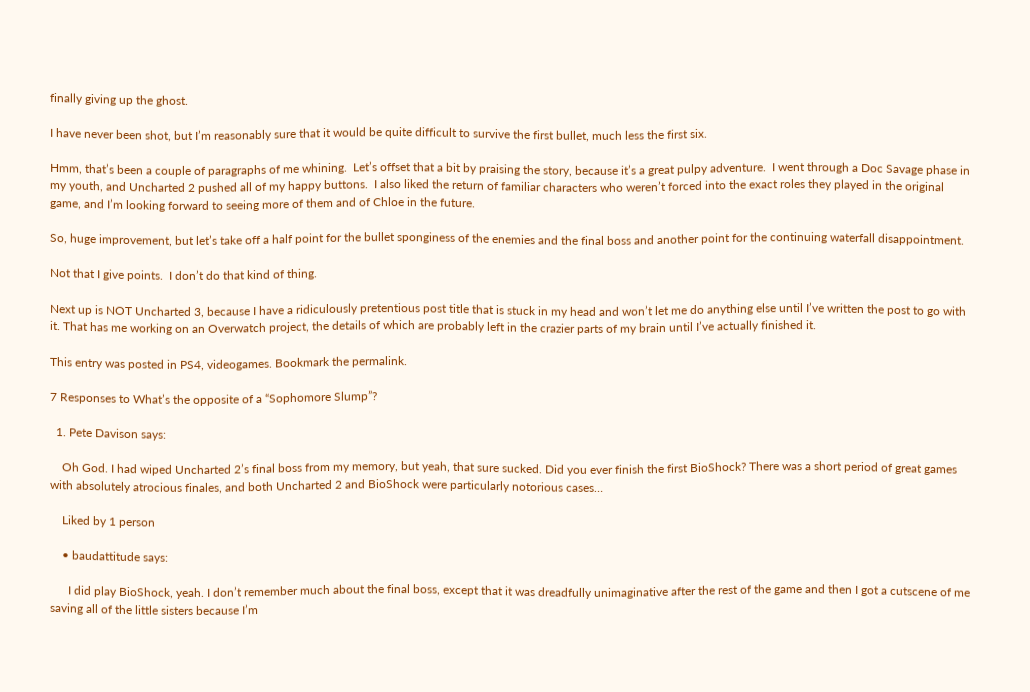finally giving up the ghost.

I have never been shot, but I’m reasonably sure that it would be quite difficult to survive the first bullet, much less the first six.

Hmm, that’s been a couple of paragraphs of me whining.  Let’s offset that a bit by praising the story, because it’s a great pulpy adventure.  I went through a Doc Savage phase in my youth, and Uncharted 2 pushed all of my happy buttons.  I also liked the return of familiar characters who weren’t forced into the exact roles they played in the original game, and I’m looking forward to seeing more of them and of Chloe in the future.

So, huge improvement, but let’s take off a half point for the bullet sponginess of the enemies and the final boss and another point for the continuing waterfall disappointment.

Not that I give points.  I don’t do that kind of thing.

Next up is NOT Uncharted 3, because I have a ridiculously pretentious post title that is stuck in my head and won’t let me do anything else until I’ve written the post to go with it. That has me working on an Overwatch project, the details of which are probably left in the crazier parts of my brain until I’ve actually finished it.

This entry was posted in PS4, videogames. Bookmark the permalink.

7 Responses to What’s the opposite of a “Sophomore Slump”?

  1. Pete Davison says:

    Oh God. I had wiped Uncharted 2’s final boss from my memory, but yeah, that sure sucked. Did you ever finish the first BioShock? There was a short period of great games with absolutely atrocious finales, and both Uncharted 2 and BioShock were particularly notorious cases…

    Liked by 1 person

    • baudattitude says:

      I did play BioShock, yeah. I don’t remember much about the final boss, except that it was dreadfully unimaginative after the rest of the game and then I got a cutscene of me saving all of the little sisters because I’m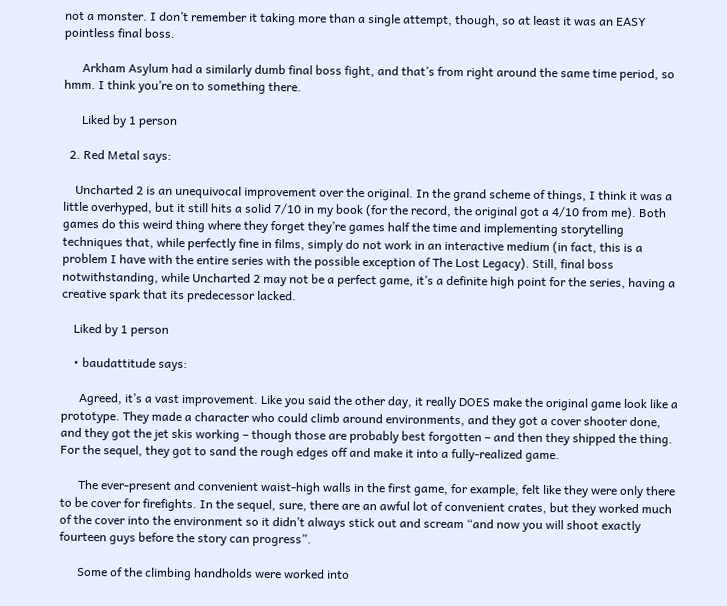not a monster. I don’t remember it taking more than a single attempt, though, so at least it was an EASY pointless final boss.

      Arkham Asylum had a similarly dumb final boss fight, and that’s from right around the same time period, so hmm. I think you’re on to something there.

      Liked by 1 person

  2. Red Metal says:

    Uncharted 2 is an unequivocal improvement over the original. In the grand scheme of things, I think it was a little overhyped, but it still hits a solid 7/10 in my book (for the record, the original got a 4/10 from me). Both games do this weird thing where they forget they’re games half the time and implementing storytelling techniques that, while perfectly fine in films, simply do not work in an interactive medium (in fact, this is a problem I have with the entire series with the possible exception of The Lost Legacy). Still, final boss notwithstanding, while Uncharted 2 may not be a perfect game, it’s a definite high point for the series, having a creative spark that its predecessor lacked.

    Liked by 1 person

    • baudattitude says:

      Agreed, it’s a vast improvement. Like you said the other day, it really DOES make the original game look like a prototype. They made a character who could climb around environments, and they got a cover shooter done, and they got the jet skis working – though those are probably best forgotten – and then they shipped the thing. For the sequel, they got to sand the rough edges off and make it into a fully-realized game.

      The ever-present and convenient waist-high walls in the first game, for example, felt like they were only there to be cover for firefights. In the sequel, sure, there are an awful lot of convenient crates, but they worked much of the cover into the environment so it didn’t always stick out and scream “and now you will shoot exactly fourteen guys before the story can progress”.

      Some of the climbing handholds were worked into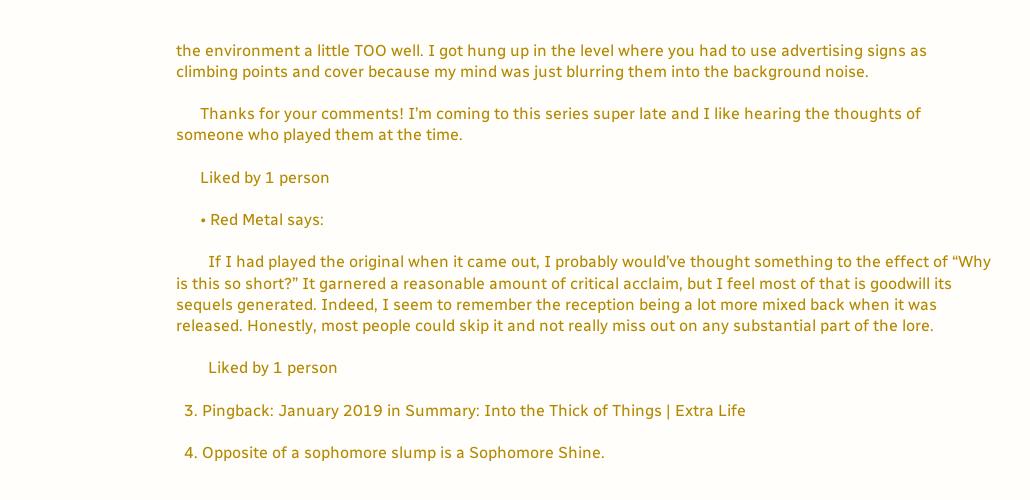the environment a little TOO well. I got hung up in the level where you had to use advertising signs as climbing points and cover because my mind was just blurring them into the background noise.

      Thanks for your comments! I’m coming to this series super late and I like hearing the thoughts of someone who played them at the time.

      Liked by 1 person

      • Red Metal says:

        If I had played the original when it came out, I probably would’ve thought something to the effect of “Why is this so short?” It garnered a reasonable amount of critical acclaim, but I feel most of that is goodwill its sequels generated. Indeed, I seem to remember the reception being a lot more mixed back when it was released. Honestly, most people could skip it and not really miss out on any substantial part of the lore.

        Liked by 1 person

  3. Pingback: January 2019 in Summary: Into the Thick of Things | Extra Life

  4. Opposite of a sophomore slump is a Sophomore Shine.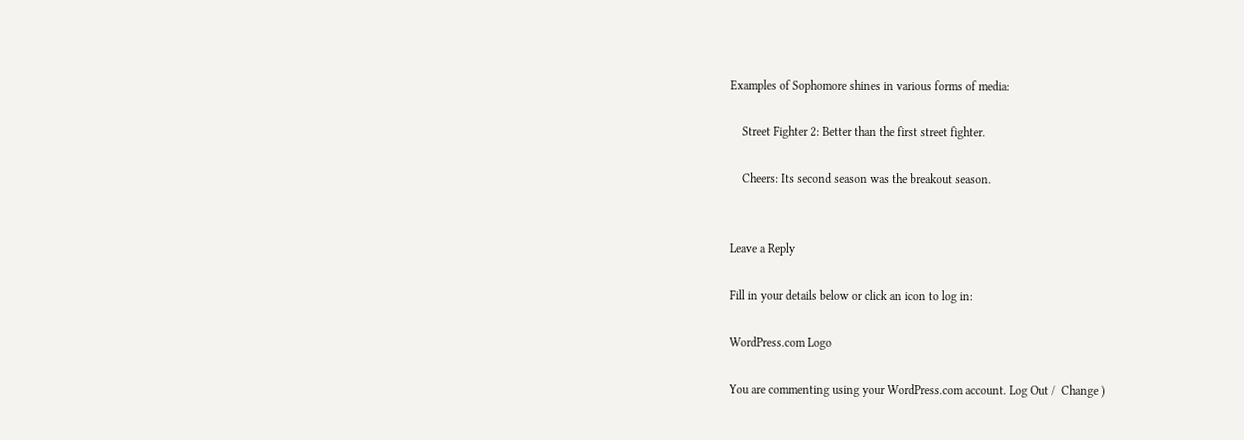Examples of Sophomore shines in various forms of media:

    Street Fighter 2: Better than the first street fighter.

    Cheers: Its second season was the breakout season.


Leave a Reply

Fill in your details below or click an icon to log in:

WordPress.com Logo

You are commenting using your WordPress.com account. Log Out /  Change )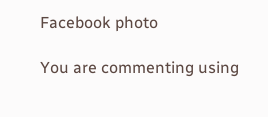Facebook photo

You are commenting using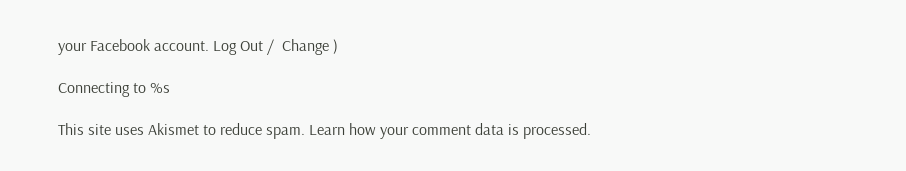your Facebook account. Log Out /  Change )

Connecting to %s

This site uses Akismet to reduce spam. Learn how your comment data is processed.